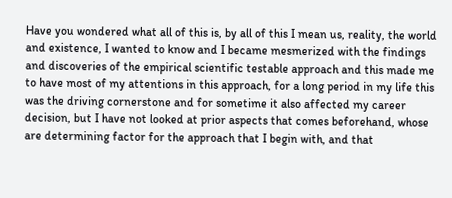Have you wondered what all of this is, by all of this I mean us, reality, the world and existence, I wanted to know and I became mesmerized with the findings and discoveries of the empirical scientific testable approach and this made me to have most of my attentions in this approach, for a long period in my life this was the driving cornerstone and for sometime it also affected my career decision, but I have not looked at prior aspects that comes beforehand, whose are determining factor for the approach that I begin with, and that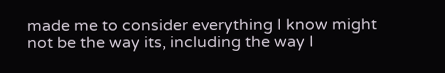made me to consider everything I know might not be the way its, including the way I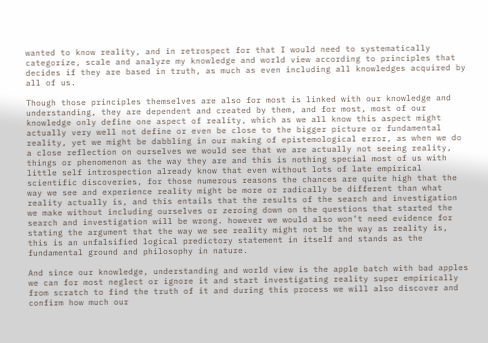wanted to know reality, and in retrospect for that I would need to systematically categorize, scale and analyze my knowledge and world view according to principles that decides if they are based in truth, as much as even including all knowledges acquired by all of us.

Though those principles themselves are also for most is linked with our knowledge and understanding, they are dependent and created by them, and for most, most of our knowledge only define one aspect of reality, which as we all know this aspect might actually very well not define or even be close to the bigger picture or fundamental reality, yet we might be dabbling in our making of epistemological error, as when we do a close reflection on ourselves we would see that we are actually not seeing reality, things or phenomenon as the way they are and this is nothing special most of us with little self introspection already know that even without lots of late empirical scientific discoveries, for those numerous reasons the chances are quite high that the way we see and experience reality might be more or radically be different than what reality actually is, and this entails that the results of the search and investigation we make without including ourselves or zeroing down on the questions that started the search and investigation will be wrong. however we would also won’t need evidence for stating the argument that the way we see reality might not be the way as reality is, this is an unfalsified logical predictory statement in itself and stands as the fundamental ground and philosophy in nature.

And since our knowledge, understanding and world view is the apple batch with bad apples we can for most neglect or ignore it and start investigating reality super empirically from scratch to find the truth of it and during this process we will also discover and confirm how much our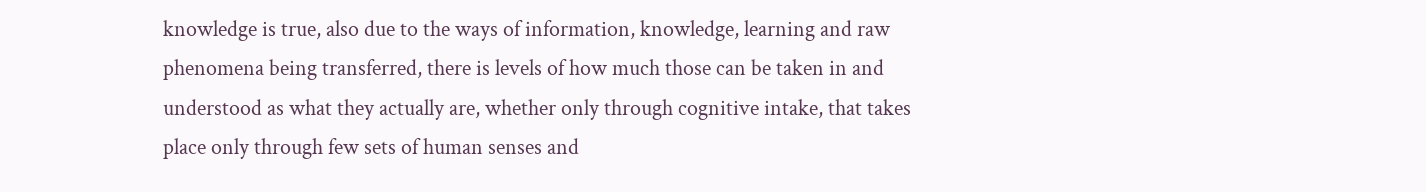knowledge is true, also due to the ways of information, knowledge, learning and raw phenomena being transferred, there is levels of how much those can be taken in and understood as what they actually are, whether only through cognitive intake, that takes place only through few sets of human senses and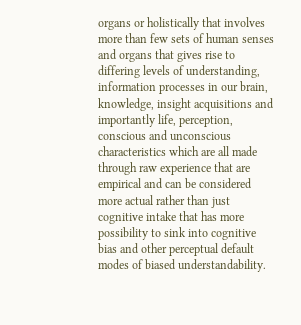organs or holistically that involves more than few sets of human senses and organs that gives rise to differing levels of understanding, information processes in our brain, knowledge, insight acquisitions and importantly life, perception, conscious and unconscious characteristics which are all made through raw experience that are empirical and can be considered more actual rather than just cognitive intake that has more possibility to sink into cognitive bias and other perceptual default modes of biased understandability.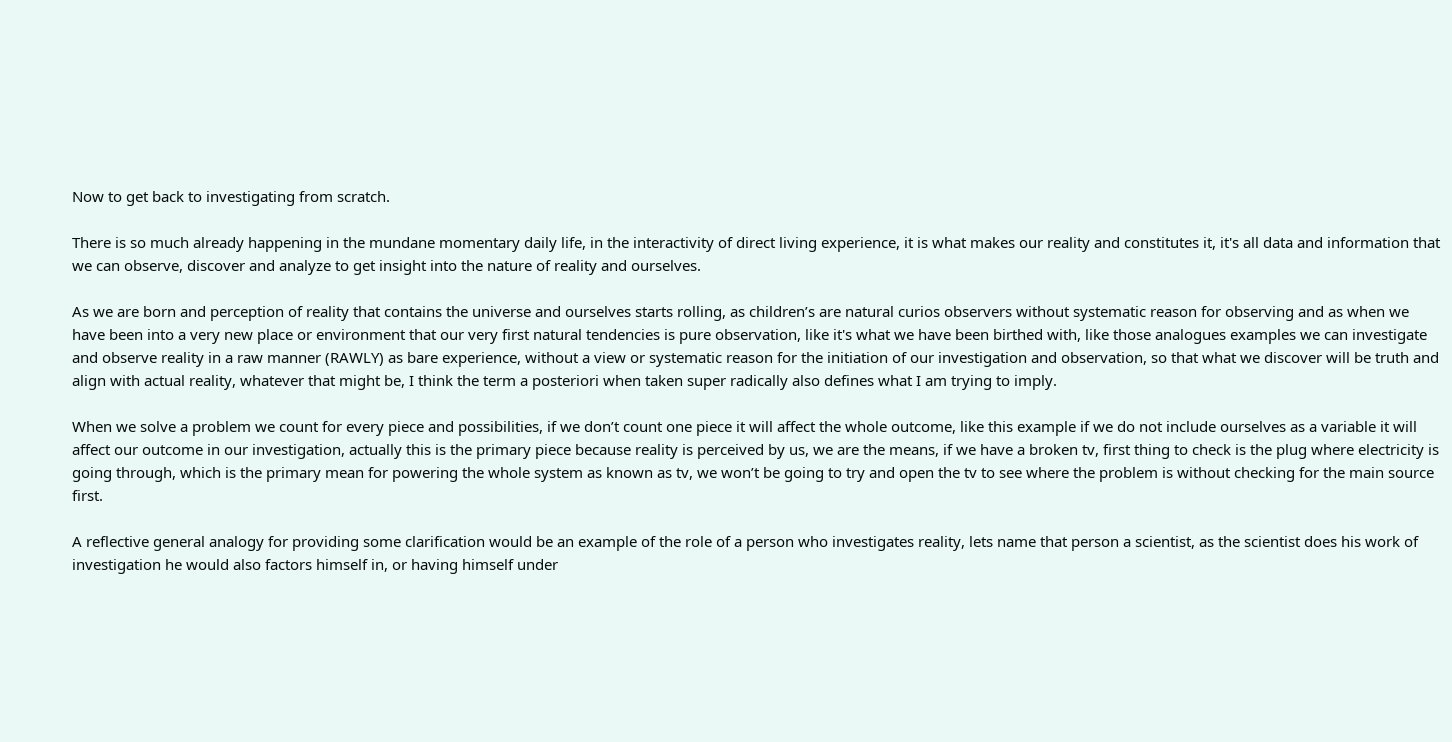Now to get back to investigating from scratch.

There is so much already happening in the mundane momentary daily life, in the interactivity of direct living experience, it is what makes our reality and constitutes it, it's all data and information that we can observe, discover and analyze to get insight into the nature of reality and ourselves.

As we are born and perception of reality that contains the universe and ourselves starts rolling, as children’s are natural curios observers without systematic reason for observing and as when we have been into a very new place or environment that our very first natural tendencies is pure observation, like it's what we have been birthed with, like those analogues examples we can investigate and observe reality in a raw manner (RAWLY) as bare experience, without a view or systematic reason for the initiation of our investigation and observation, so that what we discover will be truth and align with actual reality, whatever that might be, I think the term a posteriori when taken super radically also defines what I am trying to imply.

When we solve a problem we count for every piece and possibilities, if we don’t count one piece it will affect the whole outcome, like this example if we do not include ourselves as a variable it will affect our outcome in our investigation, actually this is the primary piece because reality is perceived by us, we are the means, if we have a broken tv, first thing to check is the plug where electricity is going through, which is the primary mean for powering the whole system as known as tv, we won’t be going to try and open the tv to see where the problem is without checking for the main source first.

A reflective general analogy for providing some clarification would be an example of the role of a person who investigates reality, lets name that person a scientist, as the scientist does his work of investigation he would also factors himself in, or having himself under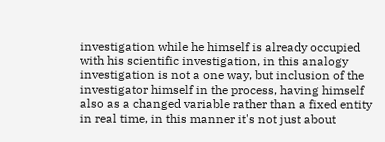investigation while he himself is already occupied with his scientific investigation, in this analogy investigation is not a one way, but inclusion of the investigator himself in the process, having himself also as a changed variable rather than a fixed entity in real time, in this manner it's not just about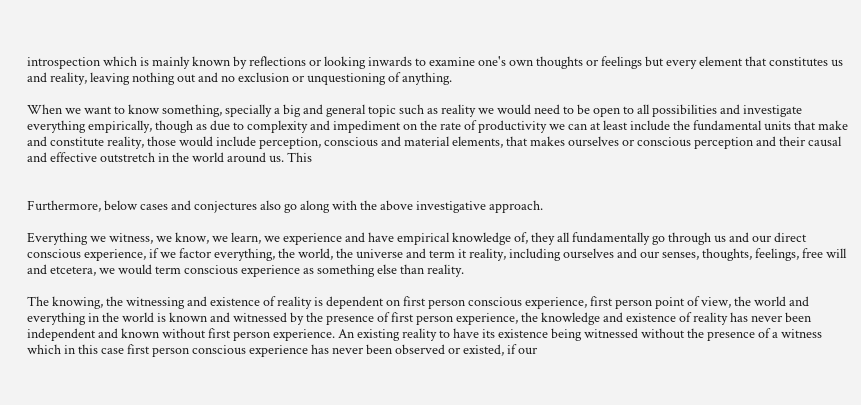introspection which is mainly known by reflections or looking inwards to examine one's own thoughts or feelings but every element that constitutes us and reality, leaving nothing out and no exclusion or unquestioning of anything.

When we want to know something, specially a big and general topic such as reality we would need to be open to all possibilities and investigate everything empirically, though as due to complexity and impediment on the rate of productivity we can at least include the fundamental units that make and constitute reality, those would include perception, conscious and material elements, that makes ourselves or conscious perception and their causal and effective outstretch in the world around us. This


Furthermore, below cases and conjectures also go along with the above investigative approach.

Everything we witness, we know, we learn, we experience and have empirical knowledge of, they all fundamentally go through us and our direct conscious experience, if we factor everything, the world, the universe and term it reality, including ourselves and our senses, thoughts, feelings, free will and etcetera, we would term conscious experience as something else than reality.

The knowing, the witnessing and existence of reality is dependent on first person conscious experience, first person point of view, the world and everything in the world is known and witnessed by the presence of first person experience, the knowledge and existence of reality has never been independent and known without first person experience. An existing reality to have its existence being witnessed without the presence of a witness which in this case first person conscious experience has never been observed or existed, if our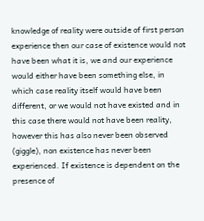knowledge of reality were outside of first person experience then our case of existence would not have been what it is, we and our experience would either have been something else, in which case reality itself would have been different, or we would not have existed and in this case there would not have been reality, however this has also never been observed (giggle), non existence has never been experienced. If existence is dependent on the presence of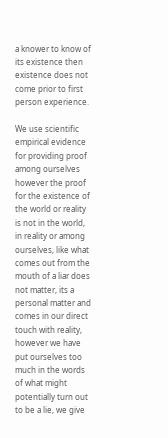a knower to know of its existence then existence does not come prior to first person experience.

We use scientific empirical evidence for providing proof among ourselves however the proof for the existence of the world or reality is not in the world, in reality or among ourselves, like what comes out from the mouth of a liar does not matter, its a personal matter and comes in our direct touch with reality, however we have put ourselves too much in the words of what might potentially turn out to be a lie, we give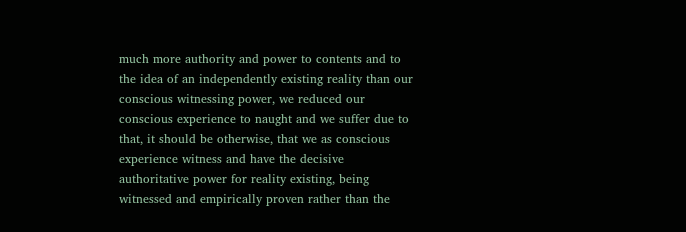much more authority and power to contents and to the idea of an independently existing reality than our conscious witnessing power, we reduced our conscious experience to naught and we suffer due to that, it should be otherwise, that we as conscious experience witness and have the decisive authoritative power for reality existing, being witnessed and empirically proven rather than the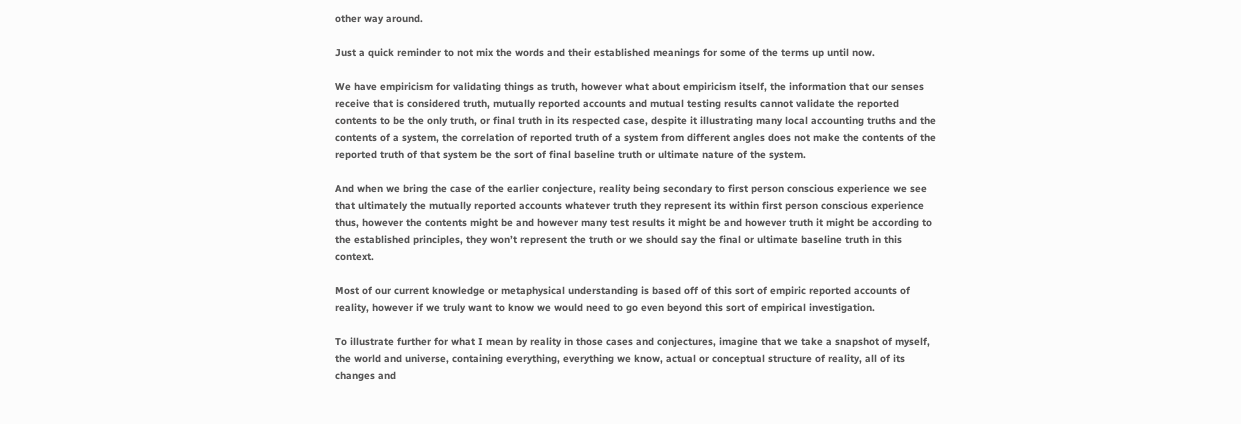other way around.

Just a quick reminder to not mix the words and their established meanings for some of the terms up until now.

We have empiricism for validating things as truth, however what about empiricism itself, the information that our senses receive that is considered truth, mutually reported accounts and mutual testing results cannot validate the reported contents to be the only truth, or final truth in its respected case, despite it illustrating many local accounting truths and the contents of a system, the correlation of reported truth of a system from different angles does not make the contents of the reported truth of that system be the sort of final baseline truth or ultimate nature of the system.

And when we bring the case of the earlier conjecture, reality being secondary to first person conscious experience we see that ultimately the mutually reported accounts whatever truth they represent its within first person conscious experience thus, however the contents might be and however many test results it might be and however truth it might be according to the established principles, they won’t represent the truth or we should say the final or ultimate baseline truth in this context.

Most of our current knowledge or metaphysical understanding is based off of this sort of empiric reported accounts of reality, however if we truly want to know we would need to go even beyond this sort of empirical investigation.

To illustrate further for what I mean by reality in those cases and conjectures, imagine that we take a snapshot of myself, the world and universe, containing everything, everything we know, actual or conceptual structure of reality, all of its changes and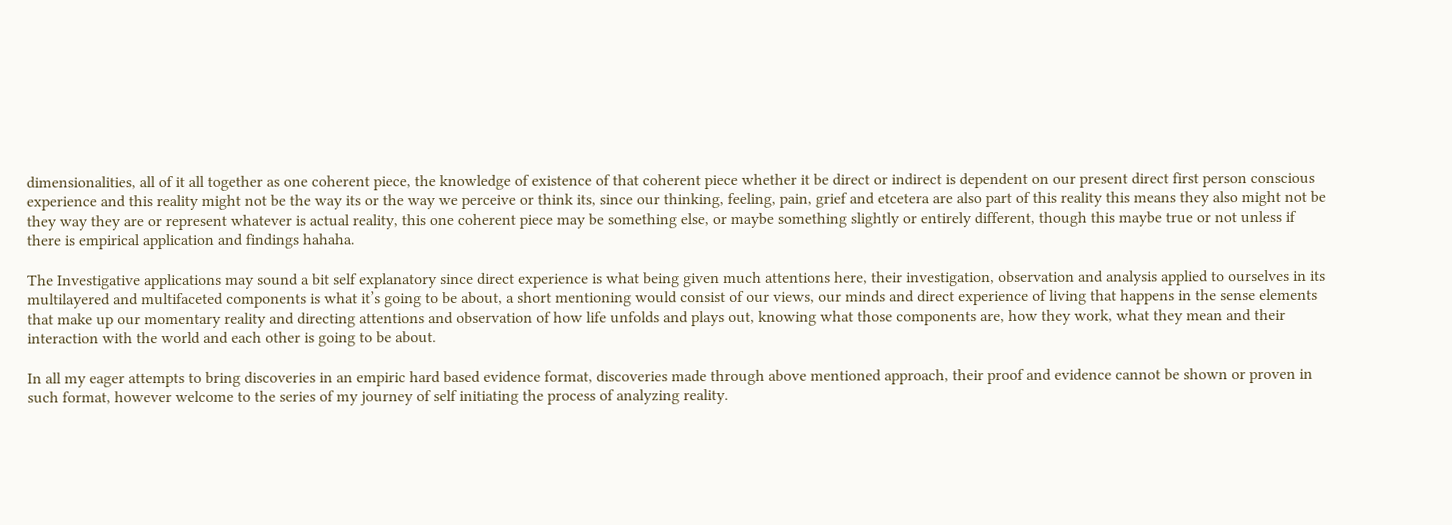dimensionalities, all of it all together as one coherent piece, the knowledge of existence of that coherent piece whether it be direct or indirect is dependent on our present direct first person conscious experience and this reality might not be the way its or the way we perceive or think its, since our thinking, feeling, pain, grief and etcetera are also part of this reality this means they also might not be they way they are or represent whatever is actual reality, this one coherent piece may be something else, or maybe something slightly or entirely different, though this maybe true or not unless if there is empirical application and findings hahaha.

The Investigative applications may sound a bit self explanatory since direct experience is what being given much attentions here, their investigation, observation and analysis applied to ourselves in its multilayered and multifaceted components is what it’s going to be about, a short mentioning would consist of our views, our minds and direct experience of living that happens in the sense elements that make up our momentary reality and directing attentions and observation of how life unfolds and plays out, knowing what those components are, how they work, what they mean and their interaction with the world and each other is going to be about.

In all my eager attempts to bring discoveries in an empiric hard based evidence format, discoveries made through above mentioned approach, their proof and evidence cannot be shown or proven in such format, however welcome to the series of my journey of self initiating the process of analyzing reality.